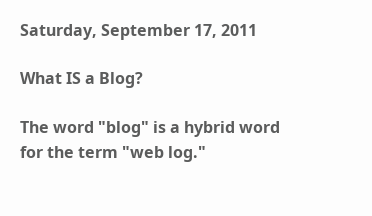Saturday, September 17, 2011

What IS a Blog?

The word "blog" is a hybrid word for the term "web log."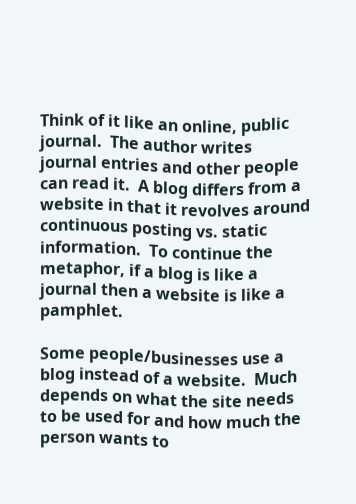Think of it like an online, public journal.  The author writes journal entries and other people can read it.  A blog differs from a website in that it revolves around continuous posting vs. static information.  To continue the metaphor, if a blog is like a journal then a website is like a pamphlet.

Some people/businesses use a blog instead of a website.  Much depends on what the site needs to be used for and how much the person wants to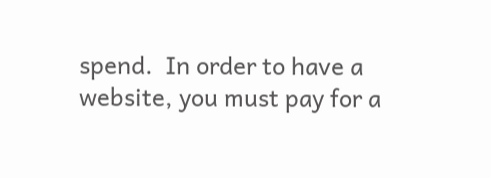spend.  In order to have a website, you must pay for a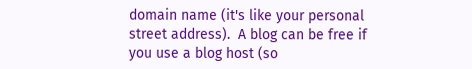domain name (it's like your personal street address).  A blog can be free if you use a blog host (so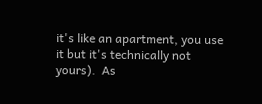it's like an apartment, you use it but it's technically not yours).  As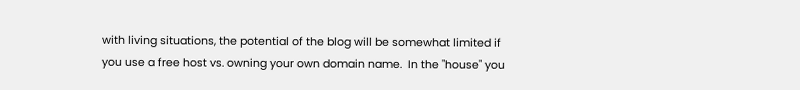with living situations, the potential of the blog will be somewhat limited if you use a free host vs. owning your own domain name.  In the "house" you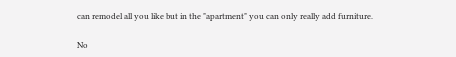can remodel all you like but in the "apartment" you can only really add furniture.

No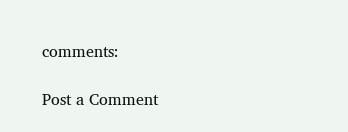comments:

Post a Comment